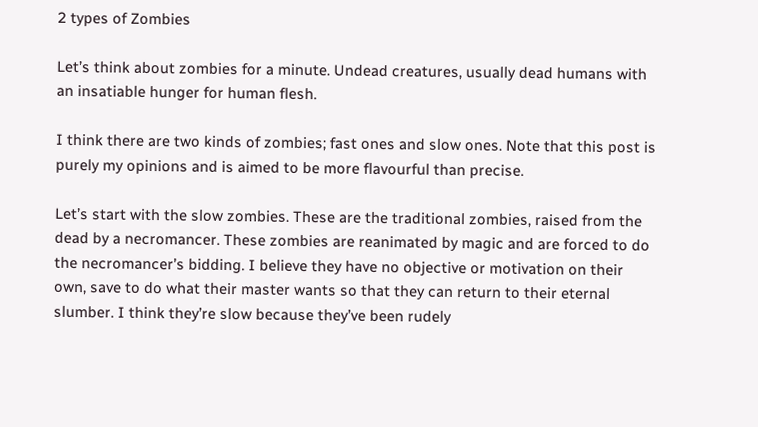2 types of Zombies

Let’s think about zombies for a minute. Undead creatures, usually dead humans with an insatiable hunger for human flesh.

I think there are two kinds of zombies; fast ones and slow ones. Note that this post is purely my opinions and is aimed to be more flavourful than precise.

Let’s start with the slow zombies. These are the traditional zombies, raised from the dead by a necromancer. These zombies are reanimated by magic and are forced to do the necromancer’s bidding. I believe they have no objective or motivation on their own, save to do what their master wants so that they can return to their eternal slumber. I think they’re slow because they’ve been rudely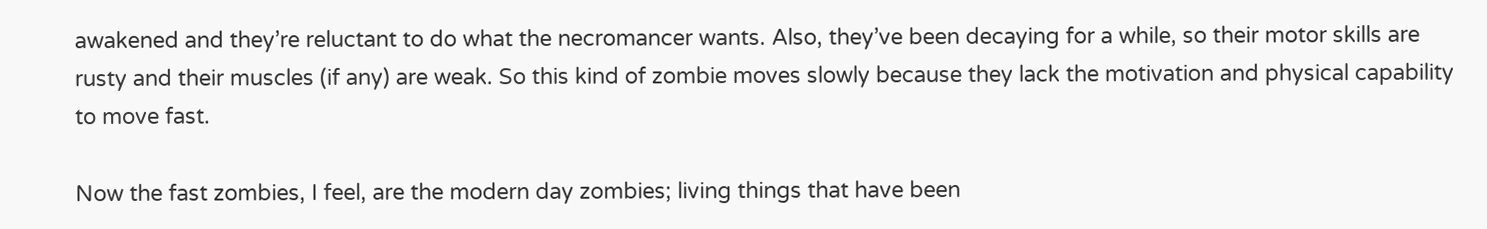awakened and they’re reluctant to do what the necromancer wants. Also, they’ve been decaying for a while, so their motor skills are rusty and their muscles (if any) are weak. So this kind of zombie moves slowly because they lack the motivation and physical capability to move fast.

Now the fast zombies, I feel, are the modern day zombies; living things that have been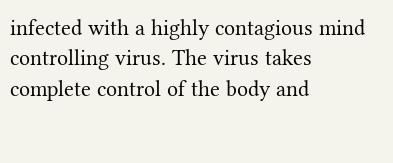infected with a highly contagious mind controlling virus. The virus takes complete control of the body and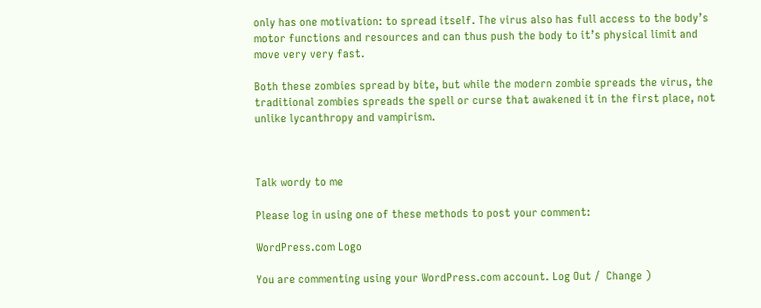only has one motivation: to spread itself. The virus also has full access to the body’s motor functions and resources and can thus push the body to it’s physical limit and move very very fast.

Both these zombies spread by bite, but while the modern zombie spreads the virus, the traditional zombies spreads the spell or curse that awakened it in the first place, not unlike lycanthropy and vampirism.



Talk wordy to me

Please log in using one of these methods to post your comment:

WordPress.com Logo

You are commenting using your WordPress.com account. Log Out /  Change )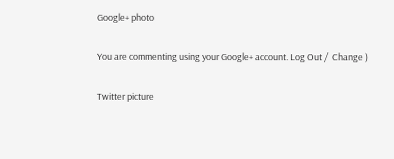Google+ photo

You are commenting using your Google+ account. Log Out /  Change )

Twitter picture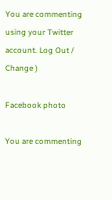You are commenting using your Twitter account. Log Out /  Change )

Facebook photo

You are commenting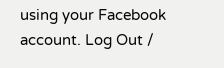using your Facebook account. Log Out /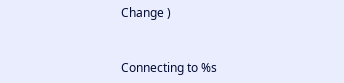Change )


Connecting to %s